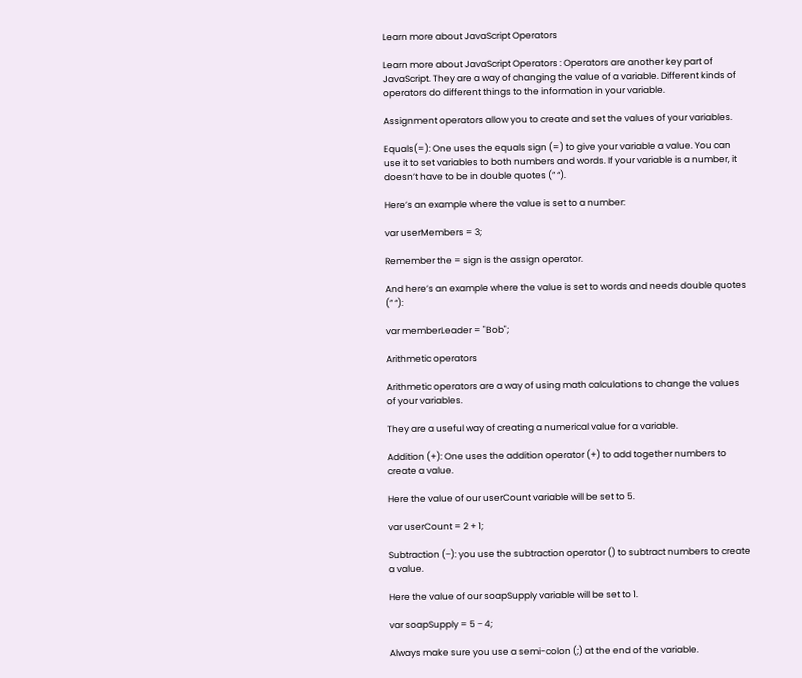Learn more about JavaScript Operators

Learn more about JavaScript Operators : Operators are another key part of JavaScript. They are a way of changing the value of a variable. Different kinds of operators do different things to the information in your variable.

Assignment operators allow you to create and set the values of your variables.

Equals(=): One uses the equals sign (=) to give your variable a value. You can use it to set variables to both numbers and words. If your variable is a number, it doesn’t have to be in double quotes (” “).

Here’s an example where the value is set to a number:

var userMembers = 3;

Remember the = sign is the assign operator.

And here’s an example where the value is set to words and needs double quotes (” “):

var memberLeader = "Bob";

Arithmetic operators

Arithmetic operators are a way of using math calculations to change the values of your variables.

They are a useful way of creating a numerical value for a variable.

Addition (+): One uses the addition operator (+) to add together numbers to create a value.

Here the value of our userCount variable will be set to 5.

var userCount = 2 + 1;

Subtraction (−): you use the subtraction operator () to subtract numbers to create a value.

Here the value of our soapSupply variable will be set to 1.

var soapSupply = 5 − 4;

Always make sure you use a semi-colon (;) at the end of the variable.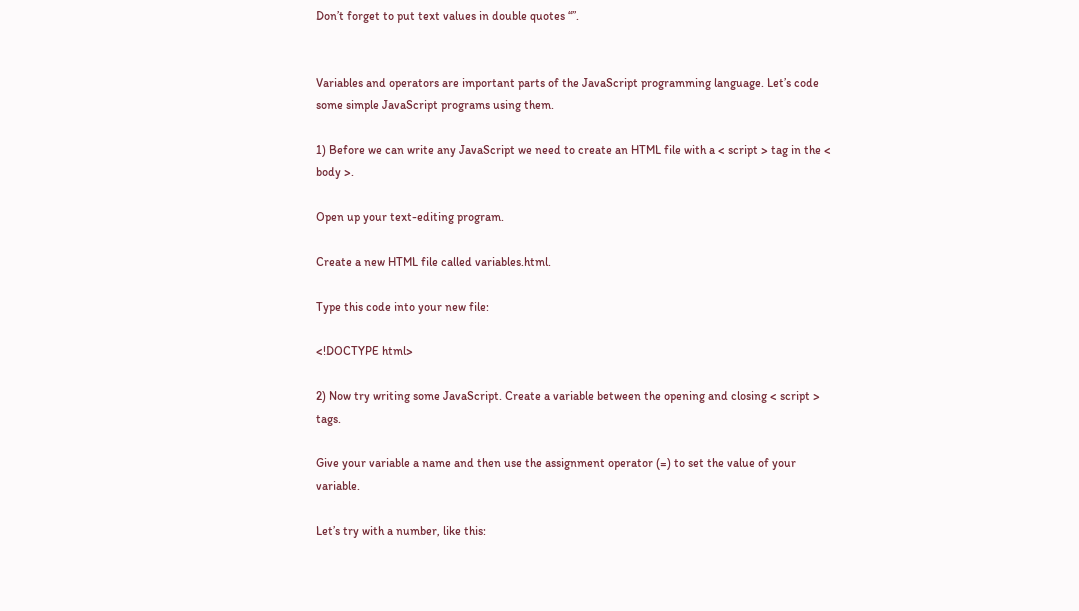Don’t forget to put text values in double quotes “”.


Variables and operators are important parts of the JavaScript programming language. Let’s code some simple JavaScript programs using them.

1) Before we can write any JavaScript we need to create an HTML file with a < script > tag in the < body >.

Open up your text-editing program.

Create a new HTML file called variables.html.

Type this code into your new file:

<!DOCTYPE html>

2) Now try writing some JavaScript. Create a variable between the opening and closing < script > tags.

Give your variable a name and then use the assignment operator (=) to set the value of your variable.

Let’s try with a number, like this: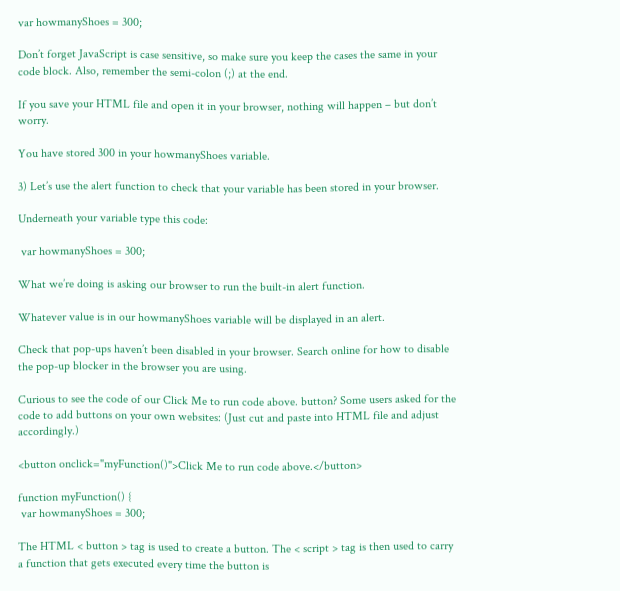var howmanyShoes = 300;

Don’t forget JavaScript is case sensitive, so make sure you keep the cases the same in your code block. Also, remember the semi-colon (;) at the end.

If you save your HTML file and open it in your browser, nothing will happen – but don’t worry.

You have stored 300 in your howmanyShoes variable.

3) Let’s use the alert function to check that your variable has been stored in your browser.

Underneath your variable type this code:

 var howmanyShoes = 300;

What we’re doing is asking our browser to run the built-in alert function.

Whatever value is in our howmanyShoes variable will be displayed in an alert.

Check that pop-ups haven’t been disabled in your browser. Search online for how to disable the pop-up blocker in the browser you are using.

Curious to see the code of our Click Me to run code above. button? Some users asked for the code to add buttons on your own websites: (Just cut and paste into HTML file and adjust accordingly.)

<button onclick="myFunction()">Click Me to run code above.</button>

function myFunction() {
 var howmanyShoes = 300;

The HTML < button > tag is used to create a button. The < script > tag is then used to carry a function that gets executed every time the button is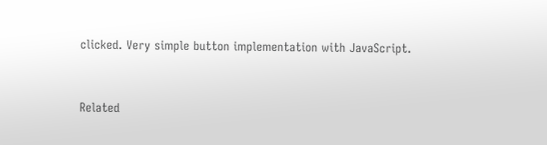clicked. Very simple button implementation with JavaScript.


Related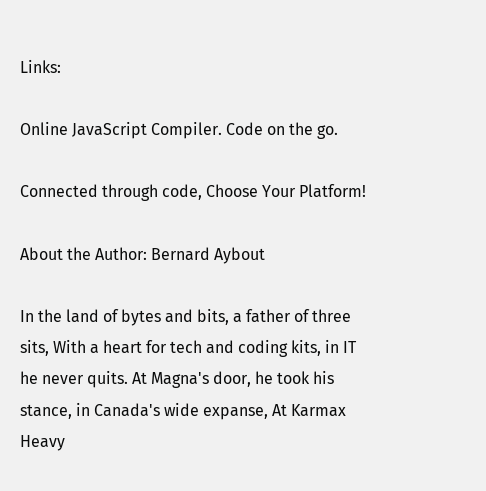Links:

Online JavaScript Compiler. Code on the go.

Connected through code, Choose Your Platform!

About the Author: Bernard Aybout

In the land of bytes and bits, a father of three sits, With a heart for tech and coding kits, in IT he never quits. At Magna's door, he took his stance, in Canada's wide expanse, At Karmax Heavy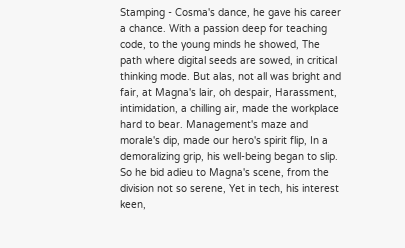Stamping - Cosma's dance, he gave his career a chance. With a passion deep for teaching code, to the young minds he showed, The path where digital seeds are sowed, in critical thinking mode. But alas, not all was bright and fair, at Magna's lair, oh despair, Harassment, intimidation, a chilling air, made the workplace hard to bear. Management's maze and morale's dip, made our hero's spirit flip, In a demoralizing grip, his well-being began to slip. So he bid adieu to Magna's scene, from the division not so serene, Yet in tech, his interest keen,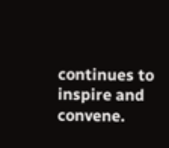continues to inspire and convene.